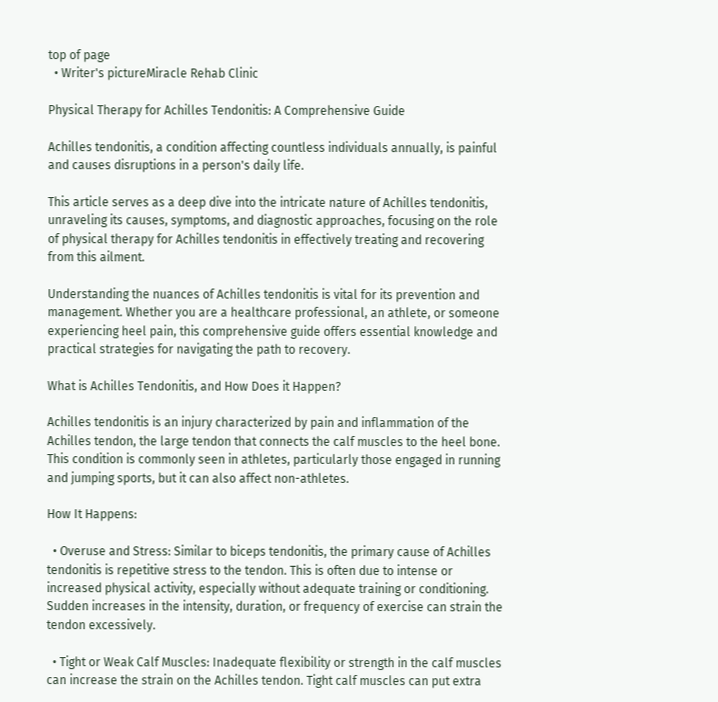top of page
  • Writer's pictureMiracle Rehab Clinic

Physical Therapy for Achilles Tendonitis: A Comprehensive Guide

Achilles tendonitis, a condition affecting countless individuals annually, is painful and causes disruptions in a person's daily life.

This article serves as a deep dive into the intricate nature of Achilles tendonitis, unraveling its causes, symptoms, and diagnostic approaches, focusing on the role of physical therapy for Achilles tendonitis in effectively treating and recovering from this ailment.

Understanding the nuances of Achilles tendonitis is vital for its prevention and management. Whether you are a healthcare professional, an athlete, or someone experiencing heel pain, this comprehensive guide offers essential knowledge and practical strategies for navigating the path to recovery.

What is Achilles Tendonitis, and How Does it Happen?

Achilles tendonitis is an injury characterized by pain and inflammation of the Achilles tendon, the large tendon that connects the calf muscles to the heel bone. This condition is commonly seen in athletes, particularly those engaged in running and jumping sports, but it can also affect non-athletes.

How It Happens:

  • Overuse and Stress: Similar to biceps tendonitis, the primary cause of Achilles tendonitis is repetitive stress to the tendon. This is often due to intense or increased physical activity, especially without adequate training or conditioning. Sudden increases in the intensity, duration, or frequency of exercise can strain the tendon excessively.

  • Tight or Weak Calf Muscles: Inadequate flexibility or strength in the calf muscles can increase the strain on the Achilles tendon. Tight calf muscles can put extra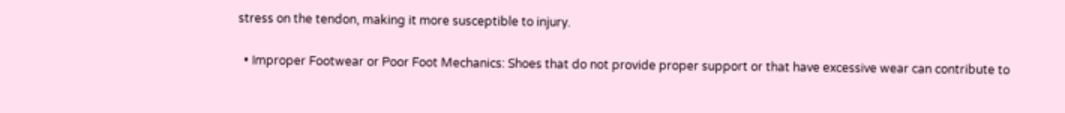stress on the tendon, making it more susceptible to injury.

  • Improper Footwear or Poor Foot Mechanics: Shoes that do not provide proper support or that have excessive wear can contribute to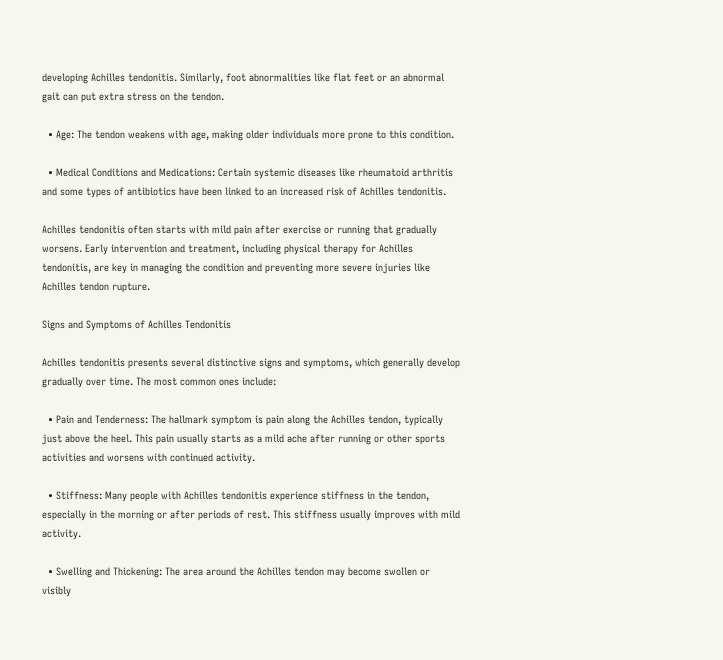developing Achilles tendonitis. Similarly, foot abnormalities like flat feet or an abnormal gait can put extra stress on the tendon.

  • Age: The tendon weakens with age, making older individuals more prone to this condition.

  • Medical Conditions and Medications: Certain systemic diseases like rheumatoid arthritis and some types of antibiotics have been linked to an increased risk of Achilles tendonitis.

Achilles tendonitis often starts with mild pain after exercise or running that gradually worsens. Early intervention and treatment, including physical therapy for Achilles tendonitis, are key in managing the condition and preventing more severe injuries like Achilles tendon rupture.

Signs and Symptoms of Achilles Tendonitis

Achilles tendonitis presents several distinctive signs and symptoms, which generally develop gradually over time. The most common ones include:

  • Pain and Tenderness: The hallmark symptom is pain along the Achilles tendon, typically just above the heel. This pain usually starts as a mild ache after running or other sports activities and worsens with continued activity.

  • Stiffness: Many people with Achilles tendonitis experience stiffness in the tendon, especially in the morning or after periods of rest. This stiffness usually improves with mild activity.

  • Swelling and Thickening: The area around the Achilles tendon may become swollen or visibly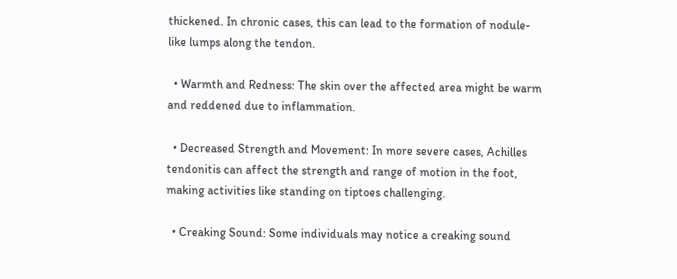thickened. In chronic cases, this can lead to the formation of nodule-like lumps along the tendon.

  • Warmth and Redness: The skin over the affected area might be warm and reddened due to inflammation.

  • Decreased Strength and Movement: In more severe cases, Achilles tendonitis can affect the strength and range of motion in the foot, making activities like standing on tiptoes challenging.

  • Creaking Sound: Some individuals may notice a creaking sound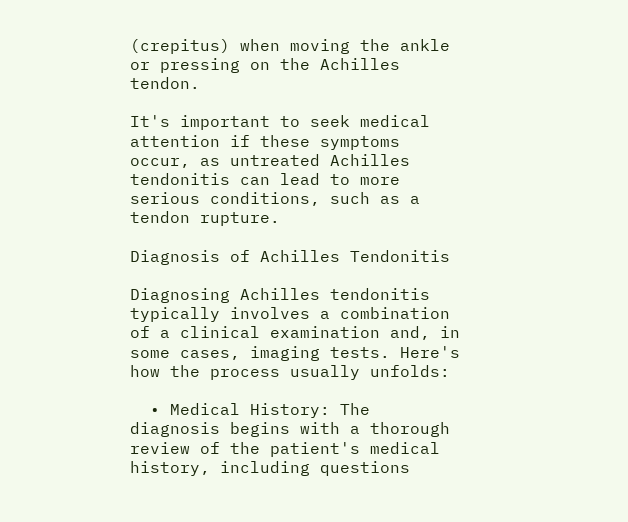(crepitus) when moving the ankle or pressing on the Achilles tendon.

It's important to seek medical attention if these symptoms occur, as untreated Achilles tendonitis can lead to more serious conditions, such as a tendon rupture.

Diagnosis of Achilles Tendonitis

Diagnosing Achilles tendonitis typically involves a combination of a clinical examination and, in some cases, imaging tests. Here's how the process usually unfolds:

  • Medical History: The diagnosis begins with a thorough review of the patient's medical history, including questions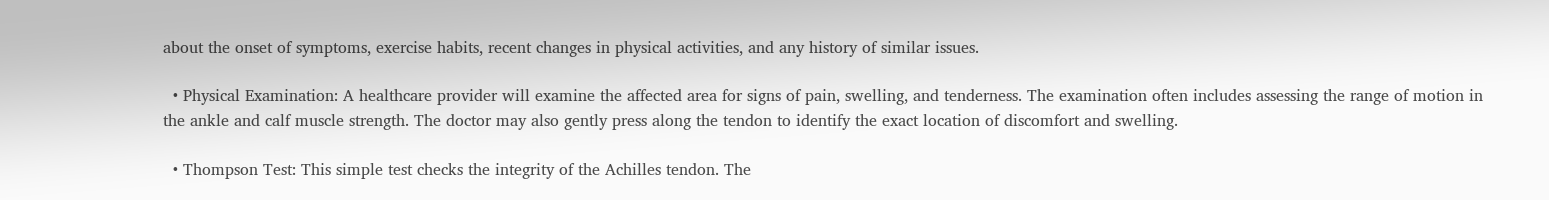about the onset of symptoms, exercise habits, recent changes in physical activities, and any history of similar issues.

  • Physical Examination: A healthcare provider will examine the affected area for signs of pain, swelling, and tenderness. The examination often includes assessing the range of motion in the ankle and calf muscle strength. The doctor may also gently press along the tendon to identify the exact location of discomfort and swelling.

  • Thompson Test: This simple test checks the integrity of the Achilles tendon. The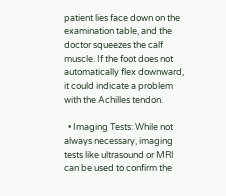patient lies face down on the examination table, and the doctor squeezes the calf muscle. If the foot does not automatically flex downward, it could indicate a problem with the Achilles tendon.

  • Imaging Tests: While not always necessary, imaging tests like ultrasound or MRI can be used to confirm the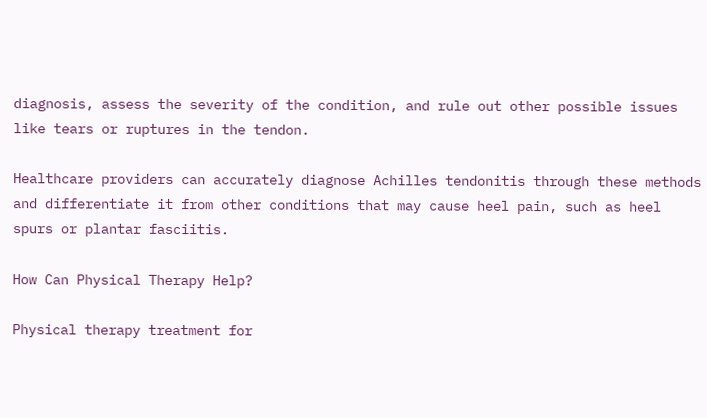diagnosis, assess the severity of the condition, and rule out other possible issues like tears or ruptures in the tendon.

Healthcare providers can accurately diagnose Achilles tendonitis through these methods and differentiate it from other conditions that may cause heel pain, such as heel spurs or plantar fasciitis.

How Can Physical Therapy Help?

Physical therapy treatment for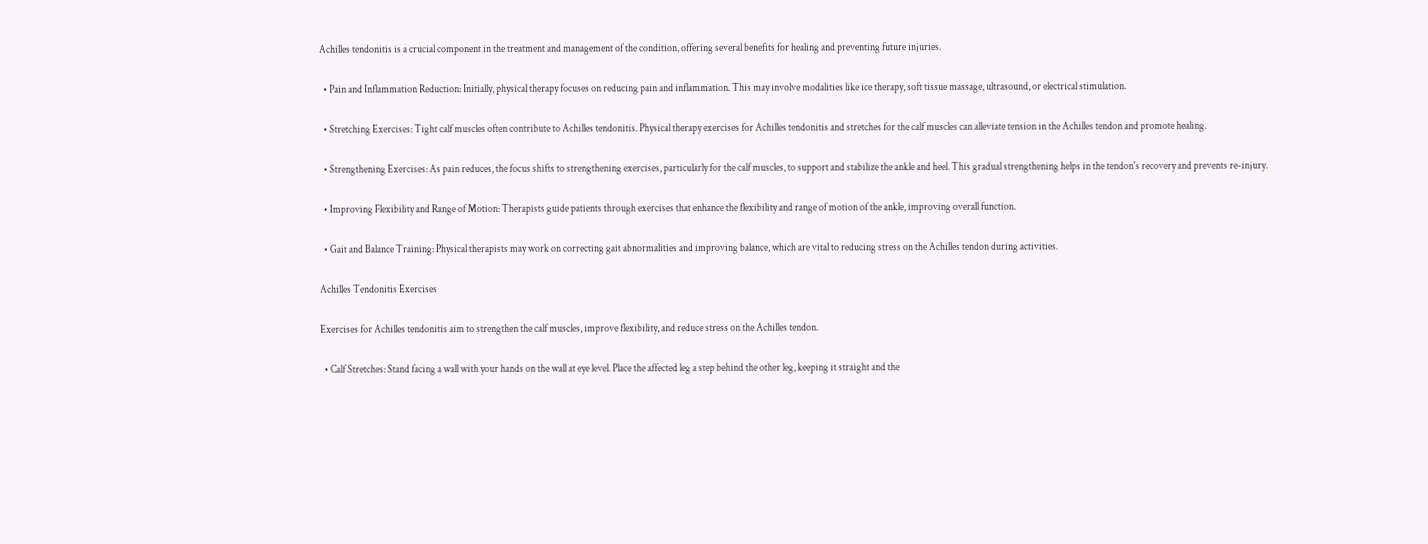Achilles tendonitis is a crucial component in the treatment and management of the condition, offering several benefits for healing and preventing future injuries.

  • Pain and Inflammation Reduction: Initially, physical therapy focuses on reducing pain and inflammation. This may involve modalities like ice therapy, soft tissue massage, ultrasound, or electrical stimulation.

  • Stretching Exercises: Tight calf muscles often contribute to Achilles tendonitis. Physical therapy exercises for Achilles tendonitis and stretches for the calf muscles can alleviate tension in the Achilles tendon and promote healing.

  • Strengthening Exercises: As pain reduces, the focus shifts to strengthening exercises, particularly for the calf muscles, to support and stabilize the ankle and heel. This gradual strengthening helps in the tendon's recovery and prevents re-injury.

  • Improving Flexibility and Range of Motion: Therapists guide patients through exercises that enhance the flexibility and range of motion of the ankle, improving overall function.

  • Gait and Balance Training: Physical therapists may work on correcting gait abnormalities and improving balance, which are vital to reducing stress on the Achilles tendon during activities.

Achilles Tendonitis Exercises

Exercises for Achilles tendonitis aim to strengthen the calf muscles, improve flexibility, and reduce stress on the Achilles tendon.

  • Calf Stretches: Stand facing a wall with your hands on the wall at eye level. Place the affected leg a step behind the other leg, keeping it straight and the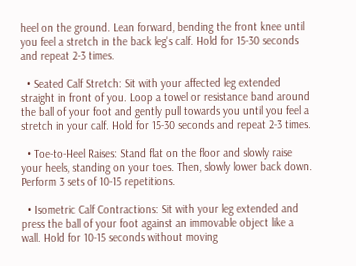heel on the ground. Lean forward, bending the front knee until you feel a stretch in the back leg's calf. Hold for 15-30 seconds and repeat 2-3 times.

  • Seated Calf Stretch: Sit with your affected leg extended straight in front of you. Loop a towel or resistance band around the ball of your foot and gently pull towards you until you feel a stretch in your calf. Hold for 15-30 seconds and repeat 2-3 times.

  • Toe-to-Heel Raises: Stand flat on the floor and slowly raise your heels, standing on your toes. Then, slowly lower back down. Perform 3 sets of 10-15 repetitions.

  • Isometric Calf Contractions: Sit with your leg extended and press the ball of your foot against an immovable object like a wall. Hold for 10-15 seconds without moving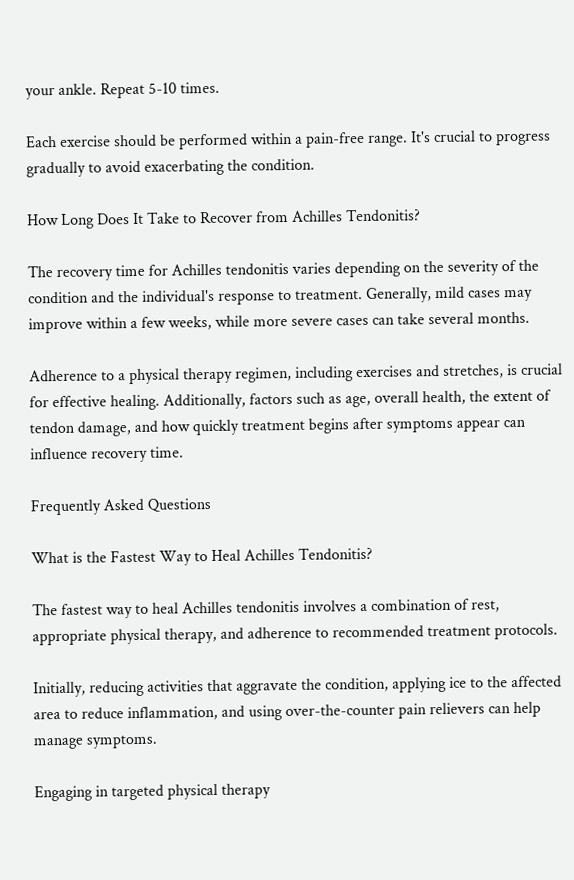your ankle. Repeat 5-10 times.

Each exercise should be performed within a pain-free range. It's crucial to progress gradually to avoid exacerbating the condition.

How Long Does It Take to Recover from Achilles Tendonitis?

The recovery time for Achilles tendonitis varies depending on the severity of the condition and the individual's response to treatment. Generally, mild cases may improve within a few weeks, while more severe cases can take several months.

Adherence to a physical therapy regimen, including exercises and stretches, is crucial for effective healing. Additionally, factors such as age, overall health, the extent of tendon damage, and how quickly treatment begins after symptoms appear can influence recovery time.

Frequently Asked Questions

What is the Fastest Way to Heal Achilles Tendonitis?

The fastest way to heal Achilles tendonitis involves a combination of rest, appropriate physical therapy, and adherence to recommended treatment protocols.

Initially, reducing activities that aggravate the condition, applying ice to the affected area to reduce inflammation, and using over-the-counter pain relievers can help manage symptoms.

Engaging in targeted physical therapy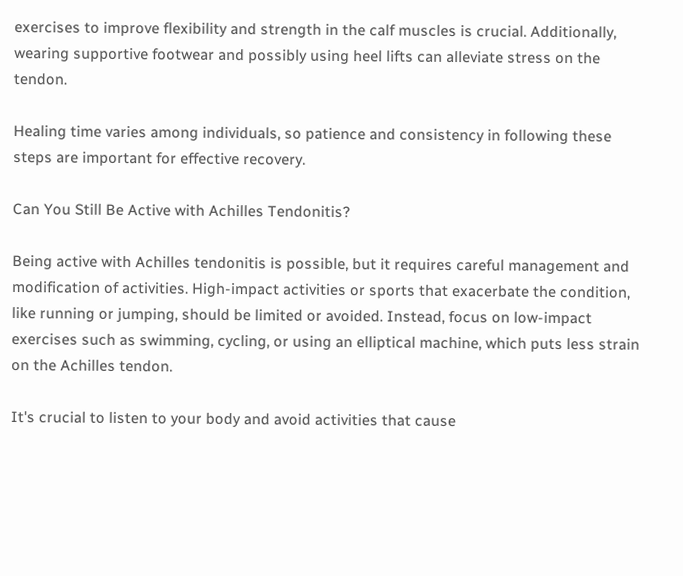exercises to improve flexibility and strength in the calf muscles is crucial. Additionally, wearing supportive footwear and possibly using heel lifts can alleviate stress on the tendon.

Healing time varies among individuals, so patience and consistency in following these steps are important for effective recovery.

Can You Still Be Active with Achilles Tendonitis?

Being active with Achilles tendonitis is possible, but it requires careful management and modification of activities. High-impact activities or sports that exacerbate the condition, like running or jumping, should be limited or avoided. Instead, focus on low-impact exercises such as swimming, cycling, or using an elliptical machine, which puts less strain on the Achilles tendon.

It's crucial to listen to your body and avoid activities that cause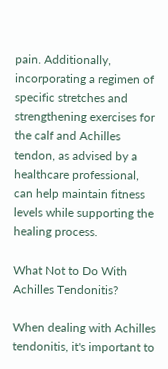pain. Additionally, incorporating a regimen of specific stretches and strengthening exercises for the calf and Achilles tendon, as advised by a healthcare professional, can help maintain fitness levels while supporting the healing process.

What Not to Do With Achilles Tendonitis?

When dealing with Achilles tendonitis, it's important to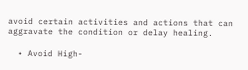avoid certain activities and actions that can aggravate the condition or delay healing.

  • Avoid High-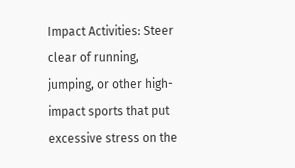Impact Activities: Steer clear of running, jumping, or other high-impact sports that put excessive stress on the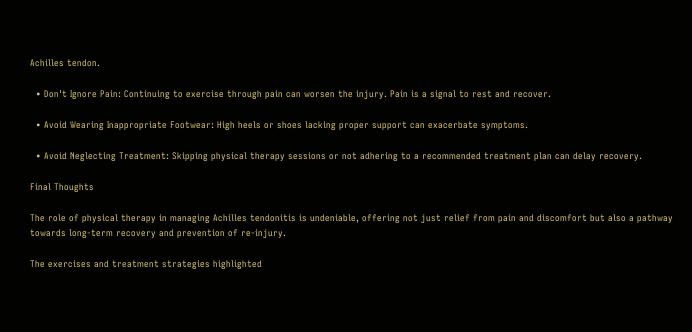Achilles tendon.

  • Don't Ignore Pain: Continuing to exercise through pain can worsen the injury. Pain is a signal to rest and recover.

  • Avoid Wearing Inappropriate Footwear: High heels or shoes lacking proper support can exacerbate symptoms.

  • Avoid Neglecting Treatment: Skipping physical therapy sessions or not adhering to a recommended treatment plan can delay recovery.

Final Thoughts

The role of physical therapy in managing Achilles tendonitis is undeniable, offering not just relief from pain and discomfort but also a pathway towards long-term recovery and prevention of re-injury.

The exercises and treatment strategies highlighted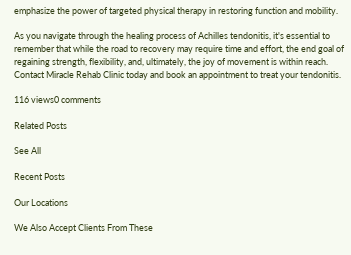emphasize the power of targeted physical therapy in restoring function and mobility.

As you navigate through the healing process of Achilles tendonitis, it's essential to remember that while the road to recovery may require time and effort, the end goal of regaining strength, flexibility, and, ultimately, the joy of movement is within reach. Contact Miracle Rehab Clinic today and book an appointment to treat your tendonitis.

116 views0 comments

Related Posts

See All

Recent Posts

Our Locations

We Also Accept Clients From These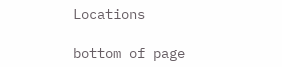Locations

bottom of page